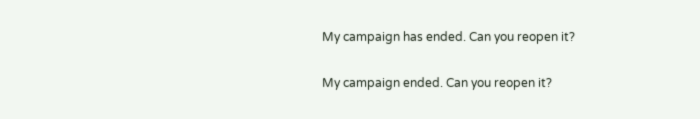My campaign has ended. Can you reopen it?

My campaign ended. Can you reopen it?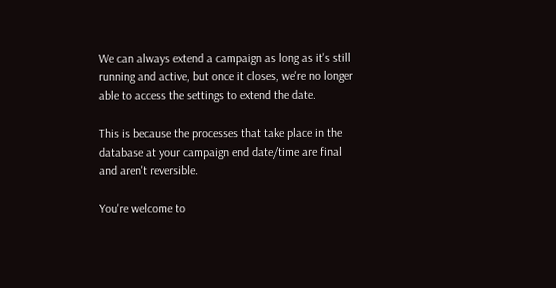We can always extend a campaign as long as it's still running and active, but once it closes, we're no longer able to access the settings to extend the date.

This is because the processes that take place in the database at your campaign end date/time are final and aren't reversible.

You're welcome to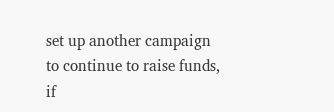set up another campaign to continue to raise funds, if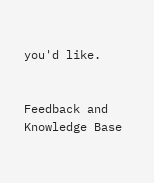you'd like.


Feedback and Knowledge Base